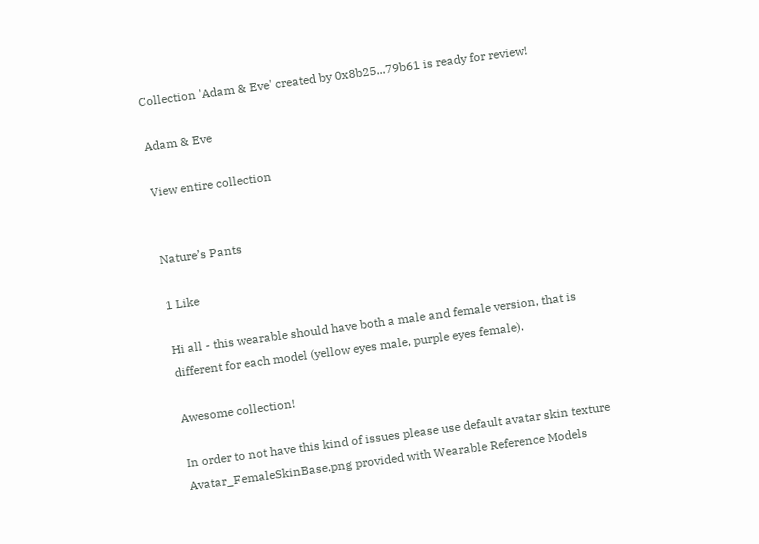Collection 'Adam & Eve' created by 0x8b25...79b61 is ready for review!

Adam & Eve

View entire collection


Nature’s Pants

1 Like

Hi all - this wearable should have both a male and female version, that is different for each model (yellow eyes male, purple eyes female).

Awesome collection!

In order to not have this kind of issues please use default avatar skin texture
Avatar_FemaleSkinBase.png provided with Wearable Reference Models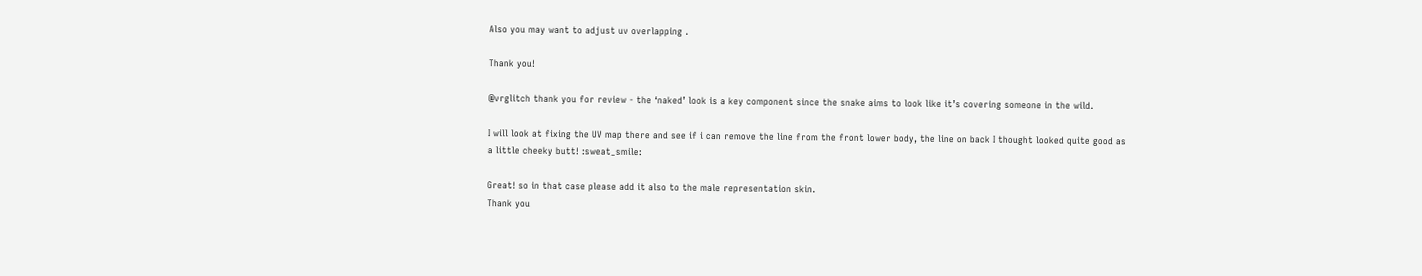Also you may want to adjust uv overlapping .

Thank you!

@vrglitch thank you for review - the ‘naked’ look is a key component since the snake aims to look like it’s covering someone in the wild.

I will look at fixing the UV map there and see if i can remove the line from the front lower body, the line on back I thought looked quite good as a little cheeky butt! :sweat_smile:

Great! so in that case please add it also to the male representation skin.
Thank you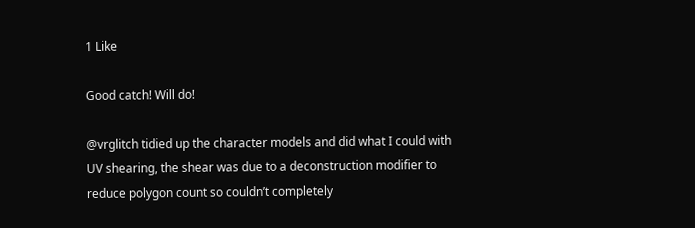1 Like

Good catch! Will do!

@vrglitch tidied up the character models and did what I could with UV shearing, the shear was due to a deconstruction modifier to reduce polygon count so couldn’t completely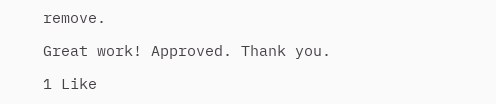remove.

Great work! Approved. Thank you.

1 Like